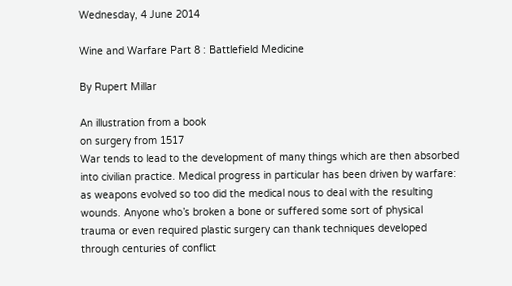Wednesday, 4 June 2014

Wine and Warfare Part 8 : Battlefield Medicine

By Rupert Millar

An illustration from a book
on surgery from 1517
War tends to lead to the development of many things which are then absorbed into civilian practice. Medical progress in particular has been driven by warfare: as weapons evolved so too did the medical nous to deal with the resulting wounds. Anyone who’s broken a bone or suffered some sort of physical trauma or even required plastic surgery can thank techniques developed through centuries of conflict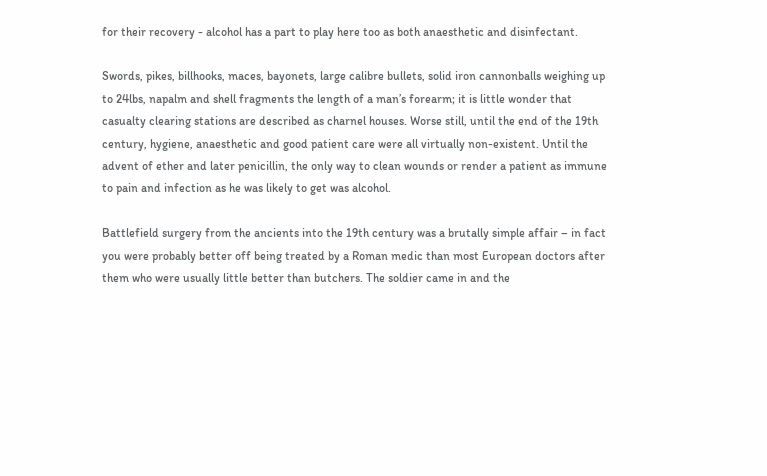for their recovery - alcohol has a part to play here too as both anaesthetic and disinfectant.

Swords, pikes, billhooks, maces, bayonets, large calibre bullets, solid iron cannonballs weighing up to 24lbs, napalm and shell fragments the length of a man’s forearm; it is little wonder that casualty clearing stations are described as charnel houses. Worse still, until the end of the 19th century, hygiene, anaesthetic and good patient care were all virtually non-existent. Until the advent of ether and later penicillin, the only way to clean wounds or render a patient as immune to pain and infection as he was likely to get was alcohol.

Battlefield surgery from the ancients into the 19th century was a brutally simple affair – in fact you were probably better off being treated by a Roman medic than most European doctors after them who were usually little better than butchers. The soldier came in and the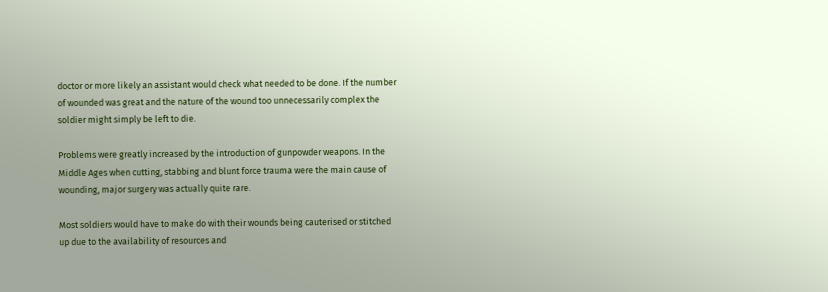doctor or more likely an assistant would check what needed to be done. If the number of wounded was great and the nature of the wound too unnecessarily complex the soldier might simply be left to die.

Problems were greatly increased by the introduction of gunpowder weapons. In the Middle Ages when cutting, stabbing and blunt force trauma were the main cause of wounding, major surgery was actually quite rare.

Most soldiers would have to make do with their wounds being cauterised or stitched up due to the availability of resources and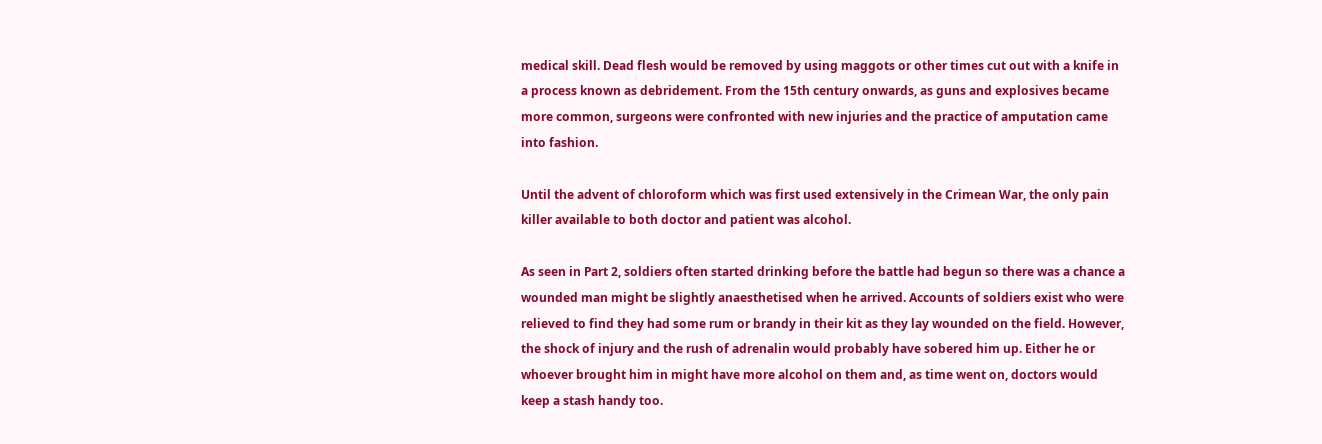medical skill. Dead flesh would be removed by using maggots or other times cut out with a knife in a process known as debridement. From the 15th century onwards, as guns and explosives became more common, surgeons were confronted with new injuries and the practice of amputation came into fashion.

Until the advent of chloroform which was first used extensively in the Crimean War, the only pain killer available to both doctor and patient was alcohol.

As seen in Part 2, soldiers often started drinking before the battle had begun so there was a chance a wounded man might be slightly anaesthetised when he arrived. Accounts of soldiers exist who were relieved to find they had some rum or brandy in their kit as they lay wounded on the field. However, the shock of injury and the rush of adrenalin would probably have sobered him up. Either he or whoever brought him in might have more alcohol on them and, as time went on, doctors would keep a stash handy too.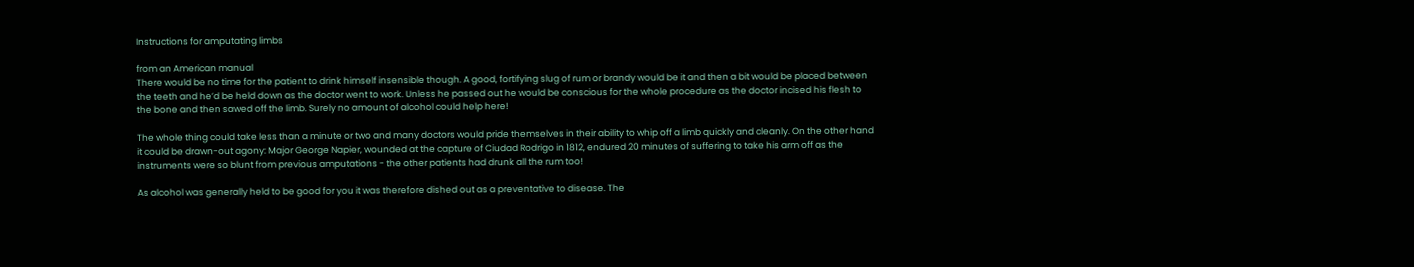Instructions for amputating limbs

from an American manual
There would be no time for the patient to drink himself insensible though. A good, fortifying slug of rum or brandy would be it and then a bit would be placed between the teeth and he’d be held down as the doctor went to work. Unless he passed out he would be conscious for the whole procedure as the doctor incised his flesh to the bone and then sawed off the limb. Surely no amount of alcohol could help here!

The whole thing could take less than a minute or two and many doctors would pride themselves in their ability to whip off a limb quickly and cleanly. On the other hand it could be drawn-out agony: Major George Napier, wounded at the capture of Ciudad Rodrigo in 1812, endured 20 minutes of suffering to take his arm off as the instruments were so blunt from previous amputations - the other patients had drunk all the rum too!

As alcohol was generally held to be good for you it was therefore dished out as a preventative to disease. The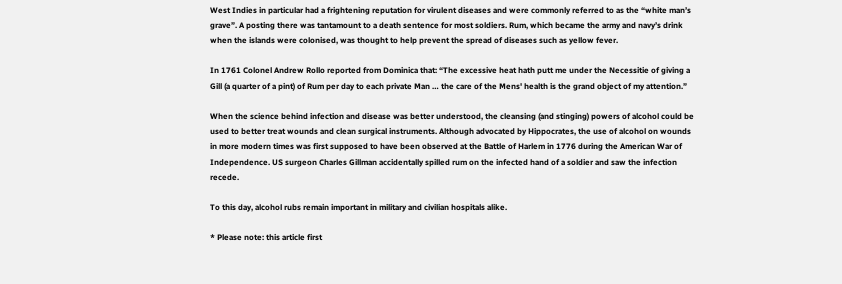West Indies in particular had a frightening reputation for virulent diseases and were commonly referred to as the “white man’s grave”. A posting there was tantamount to a death sentence for most soldiers. Rum, which became the army and navy’s drink when the islands were colonised, was thought to help prevent the spread of diseases such as yellow fever.

In 1761 Colonel Andrew Rollo reported from Dominica that: “The excessive heat hath putt me under the Necessitie of giving a Gill (a quarter of a pint) of Rum per day to each private Man … the care of the Mens' health is the grand object of my attention.”

When the science behind infection and disease was better understood, the cleansing (and stinging) powers of alcohol could be used to better treat wounds and clean surgical instruments. Although advocated by Hippocrates, the use of alcohol on wounds in more modern times was first supposed to have been observed at the Battle of Harlem in 1776 during the American War of Independence. US surgeon Charles Gillman accidentally spilled rum on the infected hand of a soldier and saw the infection recede.

To this day, alcohol rubs remain important in military and civilian hospitals alike.

* Please note: this article first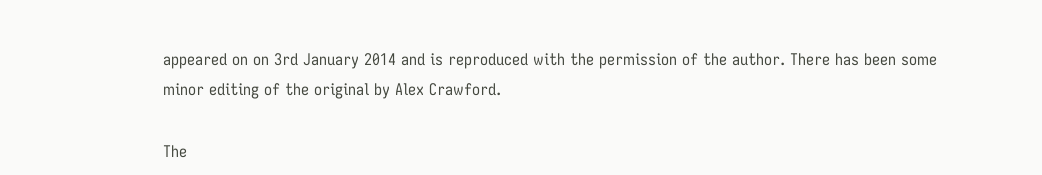appeared on on 3rd January 2014 and is reproduced with the permission of the author. There has been some minor editing of the original by Alex Crawford.

The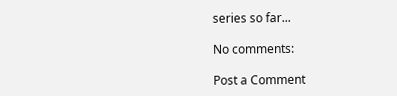series so far...

No comments:

Post a Comment